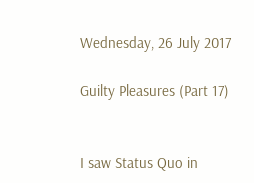Wednesday, 26 July 2017

Guilty Pleasures (Part 17)


I saw Status Quo in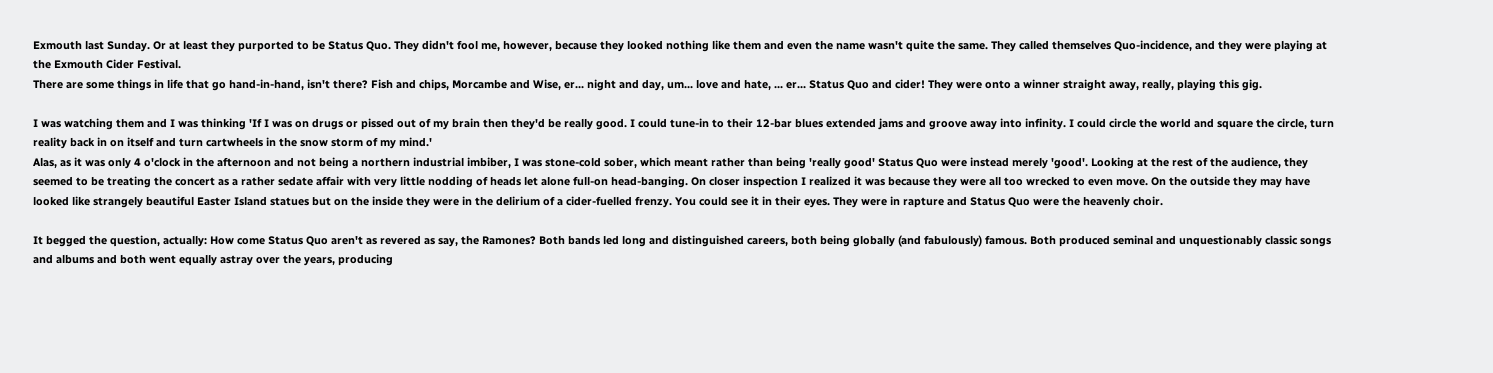Exmouth last Sunday. Or at least they purported to be Status Quo. They didn't fool me, however, because they looked nothing like them and even the name wasn't quite the same. They called themselves Quo-incidence, and they were playing at the Exmouth Cider Festival.
There are some things in life that go hand-in-hand, isn't there? Fish and chips, Morcambe and Wise, er... night and day, um... love and hate, ... er... Status Quo and cider! They were onto a winner straight away, really, playing this gig.

I was watching them and I was thinking 'If I was on drugs or pissed out of my brain then they'd be really good. I could tune-in to their 12-bar blues extended jams and groove away into infinity. I could circle the world and square the circle, turn reality back in on itself and turn cartwheels in the snow storm of my mind.'
Alas, as it was only 4 o'clock in the afternoon and not being a northern industrial imbiber, I was stone-cold sober, which meant rather than being 'really good' Status Quo were instead merely 'good'. Looking at the rest of the audience, they seemed to be treating the concert as a rather sedate affair with very little nodding of heads let alone full-on head-banging. On closer inspection I realized it was because they were all too wrecked to even move. On the outside they may have looked like strangely beautiful Easter Island statues but on the inside they were in the delirium of a cider-fuelled frenzy. You could see it in their eyes. They were in rapture and Status Quo were the heavenly choir.

It begged the question, actually: How come Status Quo aren't as revered as say, the Ramones? Both bands led long and distinguished careers, both being globally (and fabulously) famous. Both produced seminal and unquestionably classic songs and albums and both went equally astray over the years, producing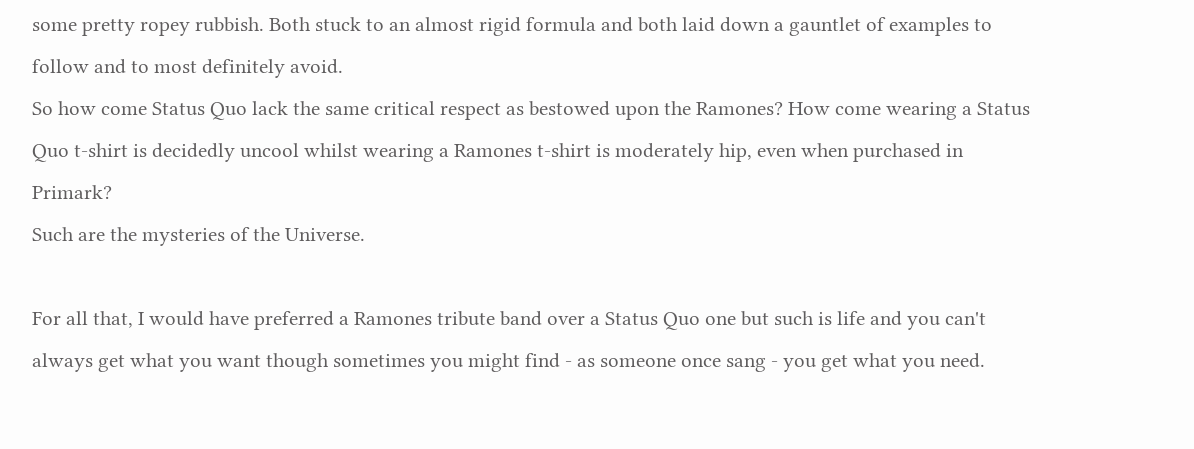some pretty ropey rubbish. Both stuck to an almost rigid formula and both laid down a gauntlet of examples to follow and to most definitely avoid.
So how come Status Quo lack the same critical respect as bestowed upon the Ramones? How come wearing a Status Quo t-shirt is decidedly uncool whilst wearing a Ramones t-shirt is moderately hip, even when purchased in Primark?
Such are the mysteries of the Universe.

For all that, I would have preferred a Ramones tribute band over a Status Quo one but such is life and you can't always get what you want though sometimes you might find - as someone once sang - you get what you need.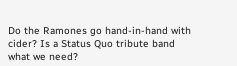Do the Ramones go hand-in-hand with cider? Is a Status Quo tribute band what we need?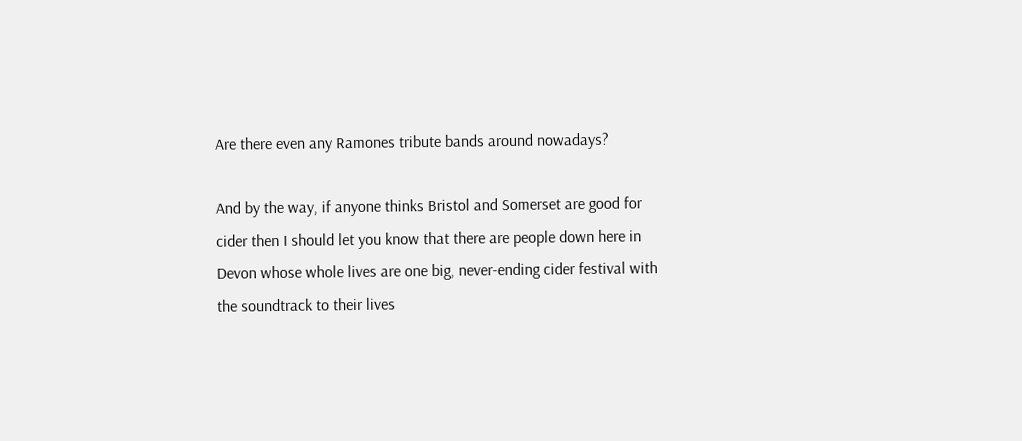Are there even any Ramones tribute bands around nowadays?

And by the way, if anyone thinks Bristol and Somerset are good for cider then I should let you know that there are people down here in Devon whose whole lives are one big, never-ending cider festival with the soundtrack to their lives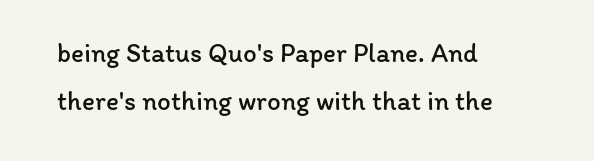being Status Quo's Paper Plane. And there's nothing wrong with that in the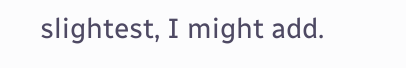slightest, I might add.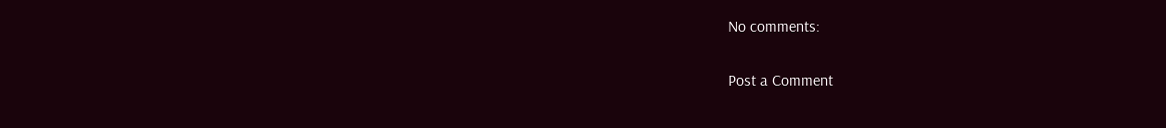No comments:

Post a Comment